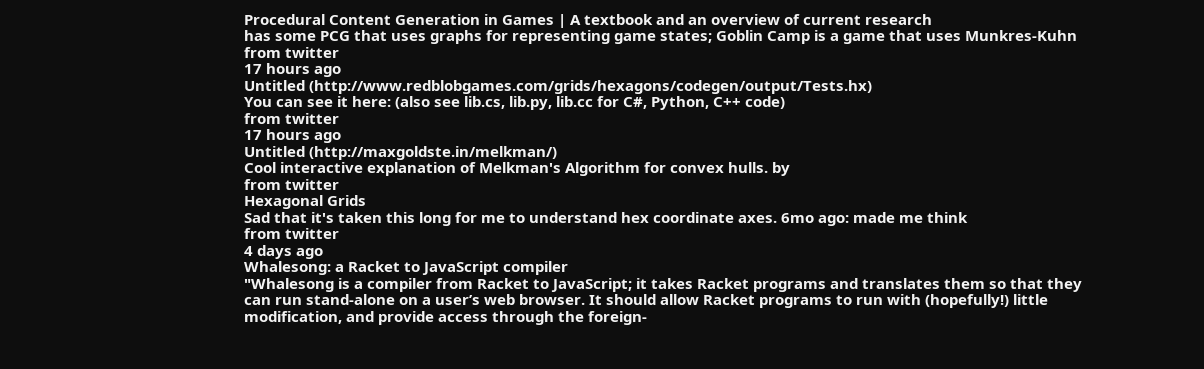Procedural Content Generation in Games | A textbook and an overview of current research
has some PCG that uses graphs for representing game states; Goblin Camp is a game that uses Munkres-Kuhn
from twitter
17 hours ago
Untitled (http://www.redblobgames.com/grids/hexagons/codegen/output/Tests.hx)
You can see it here: (also see lib.cs, lib.py, lib.cc for C#, Python, C++ code)
from twitter
17 hours ago
Untitled (http://maxgoldste.in/melkman/)
Cool interactive explanation of Melkman's Algorithm for convex hulls. by
from twitter
Hexagonal Grids
Sad that it's taken this long for me to understand hex coordinate axes. 6mo ago: made me think
from twitter
4 days ago
Whalesong: a Racket to JavaScript compiler
"Whalesong is a compiler from Racket to JavaScript; it takes Racket programs and translates them so that they can run stand-alone on a user’s web browser. It should allow Racket programs to run with (hopefully!) little modification, and provide access through the foreign-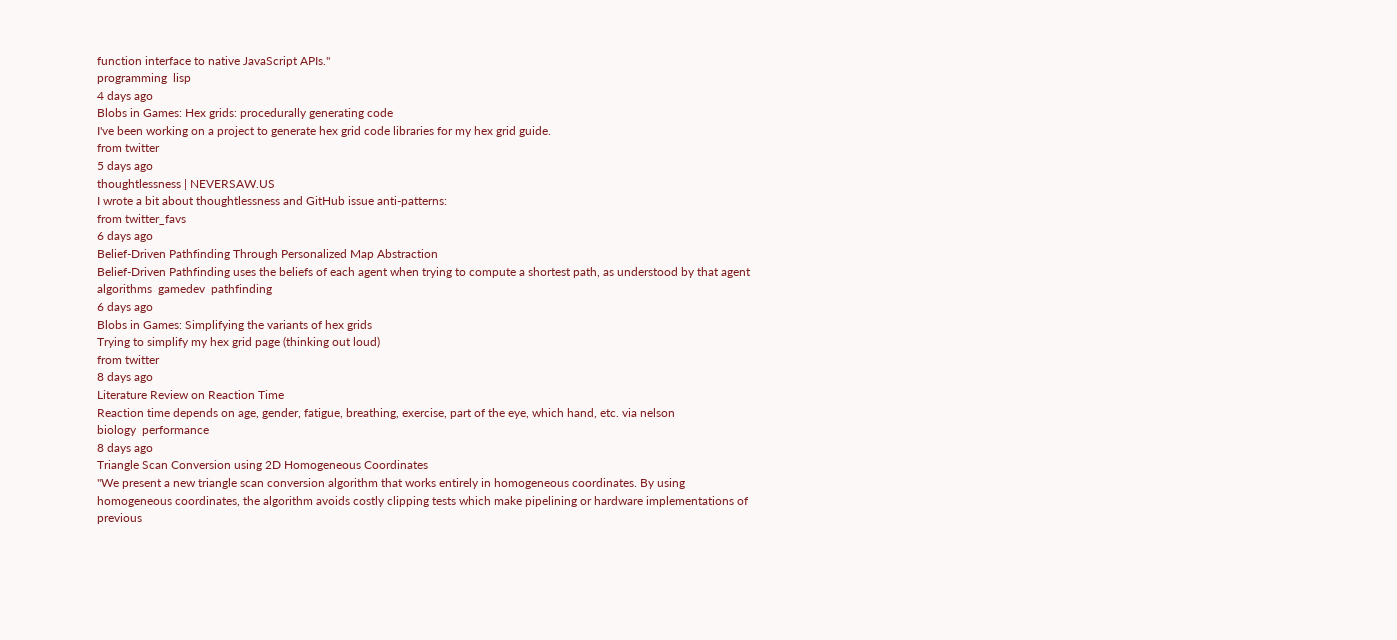function interface to native JavaScript APIs."
programming  lisp
4 days ago
Blobs in Games: Hex grids: procedurally generating code
I've been working on a project to generate hex grid code libraries for my hex grid guide.
from twitter
5 days ago
thoughtlessness | NEVERSAW.US
I wrote a bit about thoughtlessness and GitHub issue anti-patterns:
from twitter_favs
6 days ago
Belief-Driven Pathfinding Through Personalized Map Abstraction
Belief-Driven Pathfinding uses the beliefs of each agent when trying to compute a shortest path, as understood by that agent
algorithms  gamedev  pathfinding
6 days ago
Blobs in Games: Simplifying the variants of hex grids
Trying to simplify my hex grid page (thinking out loud)
from twitter
8 days ago
Literature Review on Reaction Time
Reaction time depends on age, gender, fatigue, breathing, exercise, part of the eye, which hand, etc. via nelson
biology  performance
8 days ago
Triangle Scan Conversion using 2D Homogeneous Coordinates
"We present a new triangle scan conversion algorithm that works entirely in homogeneous coordinates. By using homogeneous coordinates, the algorithm avoids costly clipping tests which make pipelining or hardware implementations of previous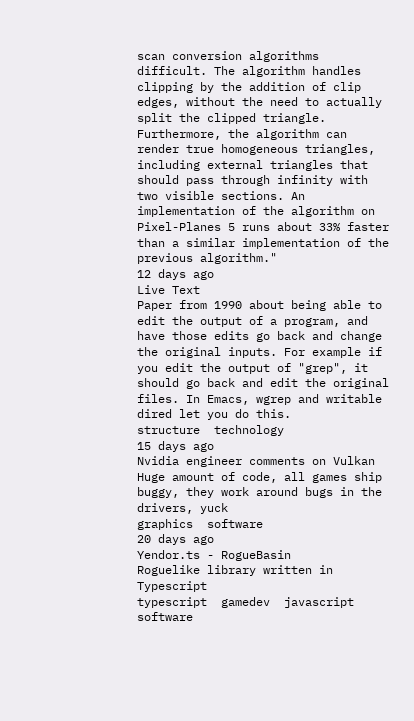scan conversion algorithms difficult. The algorithm handles clipping by the addition of clip edges, without the need to actually split the clipped triangle. Furthermore, the algorithm can render true homogeneous triangles, including external triangles that should pass through infinity with two visible sections. An implementation of the algorithm on Pixel-Planes 5 runs about 33% faster than a similar implementation of the previous algorithm."
12 days ago
Live Text
Paper from 1990 about being able to edit the output of a program, and have those edits go back and change the original inputs. For example if you edit the output of "grep", it should go back and edit the original files. In Emacs, wgrep and writable dired let you do this.
structure  technology
15 days ago
Nvidia engineer comments on Vulkan
Huge amount of code, all games ship buggy, they work around bugs in the drivers, yuck
graphics  software
20 days ago
Yendor.ts - RogueBasin
Roguelike library written in Typescript
typescript  gamedev  javascript  software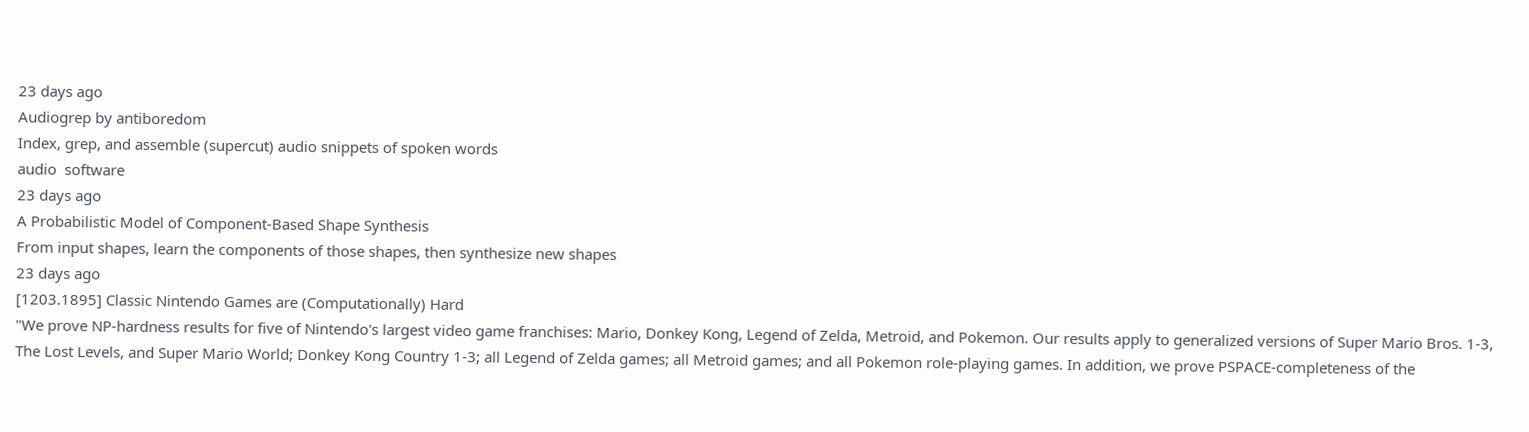23 days ago
Audiogrep by antiboredom
Index, grep, and assemble (supercut) audio snippets of spoken words
audio  software
23 days ago
A Probabilistic Model of Component-Based Shape Synthesis
From input shapes, learn the components of those shapes, then synthesize new shapes
23 days ago
[1203.1895] Classic Nintendo Games are (Computationally) Hard
"We prove NP-hardness results for five of Nintendo's largest video game franchises: Mario, Donkey Kong, Legend of Zelda, Metroid, and Pokemon. Our results apply to generalized versions of Super Mario Bros. 1-3, The Lost Levels, and Super Mario World; Donkey Kong Country 1-3; all Legend of Zelda games; all Metroid games; and all Pokemon role-playing games. In addition, we prove PSPACE-completeness of the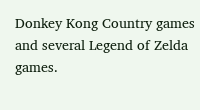Donkey Kong Country games and several Legend of Zelda games.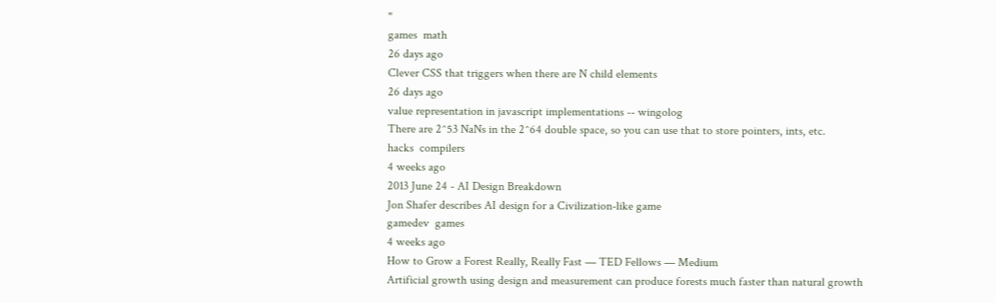"
games  math
26 days ago
Clever CSS that triggers when there are N child elements
26 days ago
value representation in javascript implementations -- wingolog
There are 2^53 NaNs in the 2^64 double space, so you can use that to store pointers, ints, etc.
hacks  compilers
4 weeks ago
2013 June 24 - AI Design Breakdown
Jon Shafer describes AI design for a Civilization-like game
gamedev  games
4 weeks ago
How to Grow a Forest Really, Really Fast — TED Fellows — Medium
Artificial growth using design and measurement can produce forests much faster than natural growth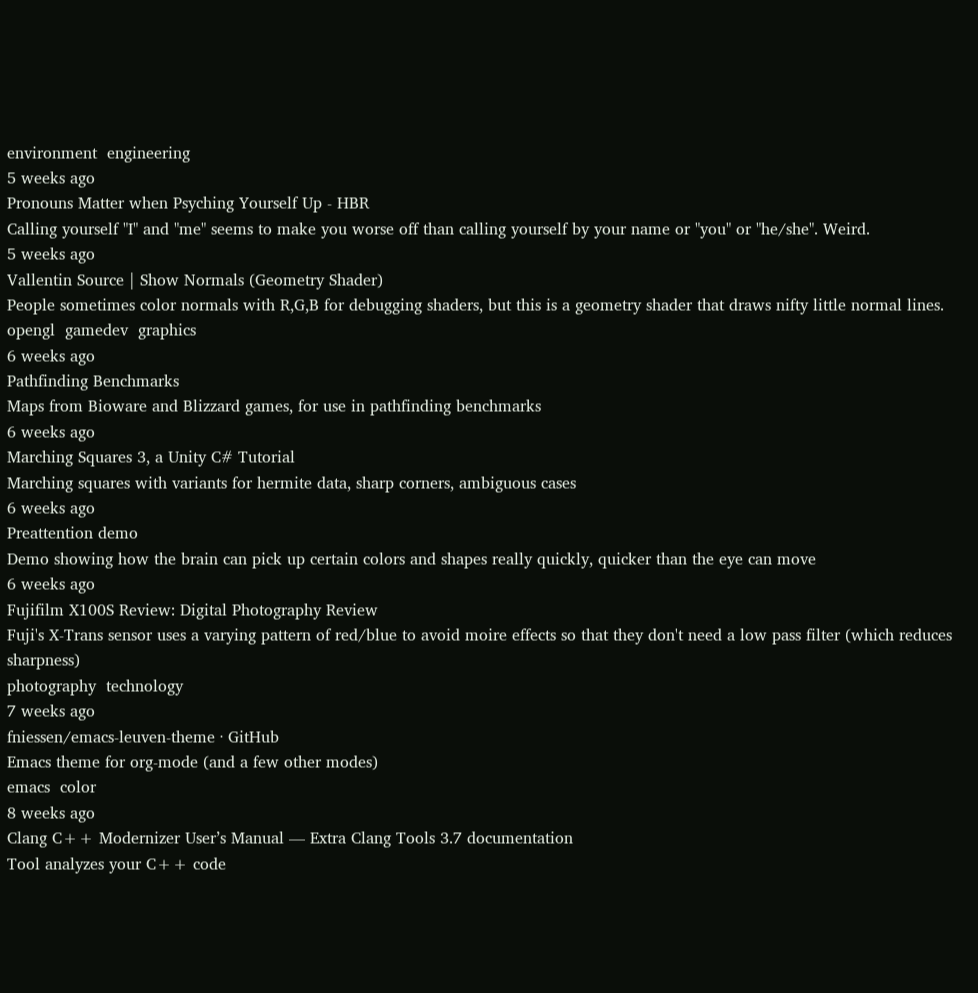environment  engineering
5 weeks ago
Pronouns Matter when Psyching Yourself Up - HBR
Calling yourself "I" and "me" seems to make you worse off than calling yourself by your name or "you" or "he/she". Weird.
5 weeks ago
Vallentin Source | Show Normals (Geometry Shader)
People sometimes color normals with R,G,B for debugging shaders, but this is a geometry shader that draws nifty little normal lines.
opengl  gamedev  graphics
6 weeks ago
Pathfinding Benchmarks
Maps from Bioware and Blizzard games, for use in pathfinding benchmarks
6 weeks ago
Marching Squares 3, a Unity C# Tutorial
Marching squares with variants for hermite data, sharp corners, ambiguous cases
6 weeks ago
Preattention demo
Demo showing how the brain can pick up certain colors and shapes really quickly, quicker than the eye can move
6 weeks ago
Fujifilm X100S Review: Digital Photography Review
Fuji's X-Trans sensor uses a varying pattern of red/blue to avoid moire effects so that they don't need a low pass filter (which reduces sharpness)
photography  technology
7 weeks ago
fniessen/emacs-leuven-theme · GitHub
Emacs theme for org-mode (and a few other modes)
emacs  color
8 weeks ago
Clang C++ Modernizer User’s Manual — Extra Clang Tools 3.7 documentation
Tool analyzes your C++ code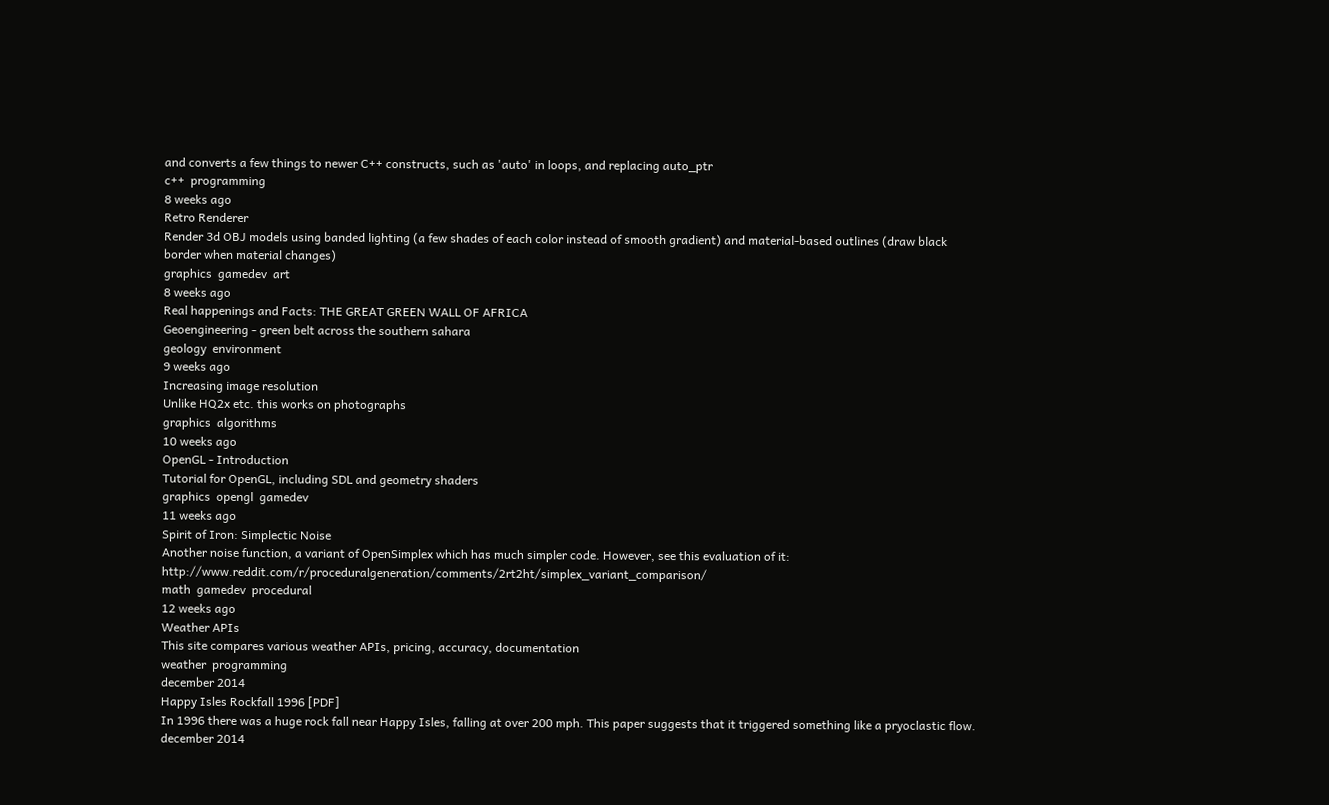and converts a few things to newer C++ constructs, such as 'auto' in loops, and replacing auto_ptr
c++  programming
8 weeks ago
Retro Renderer
Render 3d OBJ models using banded lighting (a few shades of each color instead of smooth gradient) and material-based outlines (draw black border when material changes)
graphics  gamedev  art
8 weeks ago
Real happenings and Facts: THE GREAT GREEN WALL OF AFRICA
Geoengineering - green belt across the southern sahara
geology  environment
9 weeks ago
Increasing image resolution
Unlike HQ2x etc. this works on photographs
graphics  algorithms
10 weeks ago
OpenGL - Introduction
Tutorial for OpenGL, including SDL and geometry shaders
graphics  opengl  gamedev
11 weeks ago
Spirit of Iron: Simplectic Noise
Another noise function, a variant of OpenSimplex which has much simpler code. However, see this evaluation of it: http://www.reddit.com/r/proceduralgeneration/comments/2rt2ht/simplex_variant_comparison/
math  gamedev  procedural
12 weeks ago
Weather APIs
This site compares various weather APIs, pricing, accuracy, documentation
weather  programming
december 2014
Happy Isles Rockfall 1996 [PDF]
In 1996 there was a huge rock fall near Happy Isles, falling at over 200 mph. This paper suggests that it triggered something like a pryoclastic flow.
december 2014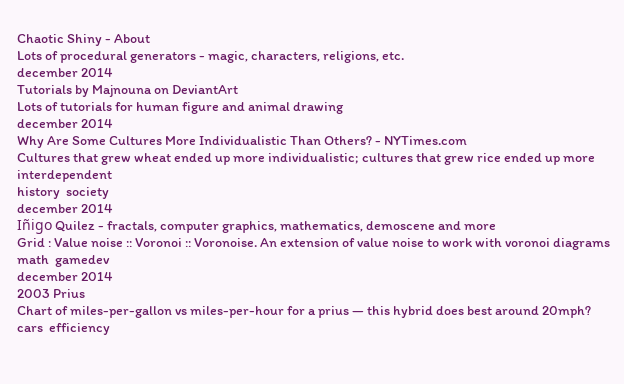Chaotic Shiny - About
Lots of procedural generators - magic, characters, religions, etc.
december 2014
Tutorials by Majnouna on DeviantArt
Lots of tutorials for human figure and animal drawing
december 2014
Why Are Some Cultures More Individualistic Than Others? - NYTimes.com
Cultures that grew wheat ended up more individualistic; cultures that grew rice ended up more interdependent
history  society
december 2014
Iñigo Quilez - fractals, computer graphics, mathematics, demoscene and more
Grid : Value noise :: Voronoi :: Voronoise. An extension of value noise to work with voronoi diagrams
math  gamedev
december 2014
2003 Prius
Chart of miles-per-gallon vs miles-per-hour for a prius — this hybrid does best around 20mph?
cars  efficiency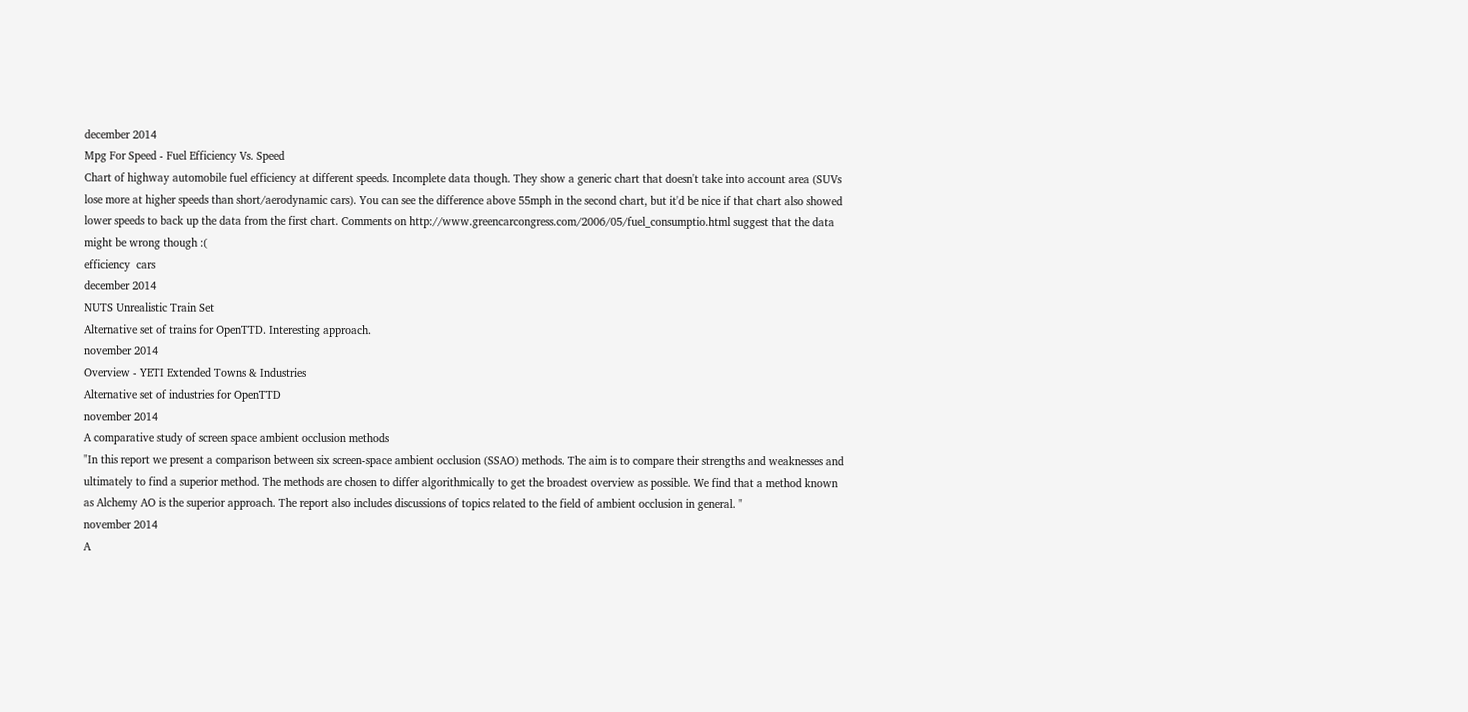december 2014
Mpg For Speed - Fuel Efficiency Vs. Speed
Chart of highway automobile fuel efficiency at different speeds. Incomplete data though. They show a generic chart that doesn't take into account area (SUVs lose more at higher speeds than short/aerodynamic cars). You can see the difference above 55mph in the second chart, but it'd be nice if that chart also showed lower speeds to back up the data from the first chart. Comments on http://www.greencarcongress.com/2006/05/fuel_consumptio.html suggest that the data might be wrong though :(
efficiency  cars
december 2014
NUTS Unrealistic Train Set
Alternative set of trains for OpenTTD. Interesting approach.
november 2014
Overview - YETI Extended Towns & Industries
Alternative set of industries for OpenTTD
november 2014
A comparative study of screen space ambient occlusion methods
"In this report we present a comparison between six screen-space ambient occlusion (SSAO) methods. The aim is to compare their strengths and weaknesses and ultimately to find a superior method. The methods are chosen to differ algorithmically to get the broadest overview as possible. We find that a method known as Alchemy AO is the superior approach. The report also includes discussions of topics related to the field of ambient occlusion in general. "
november 2014
A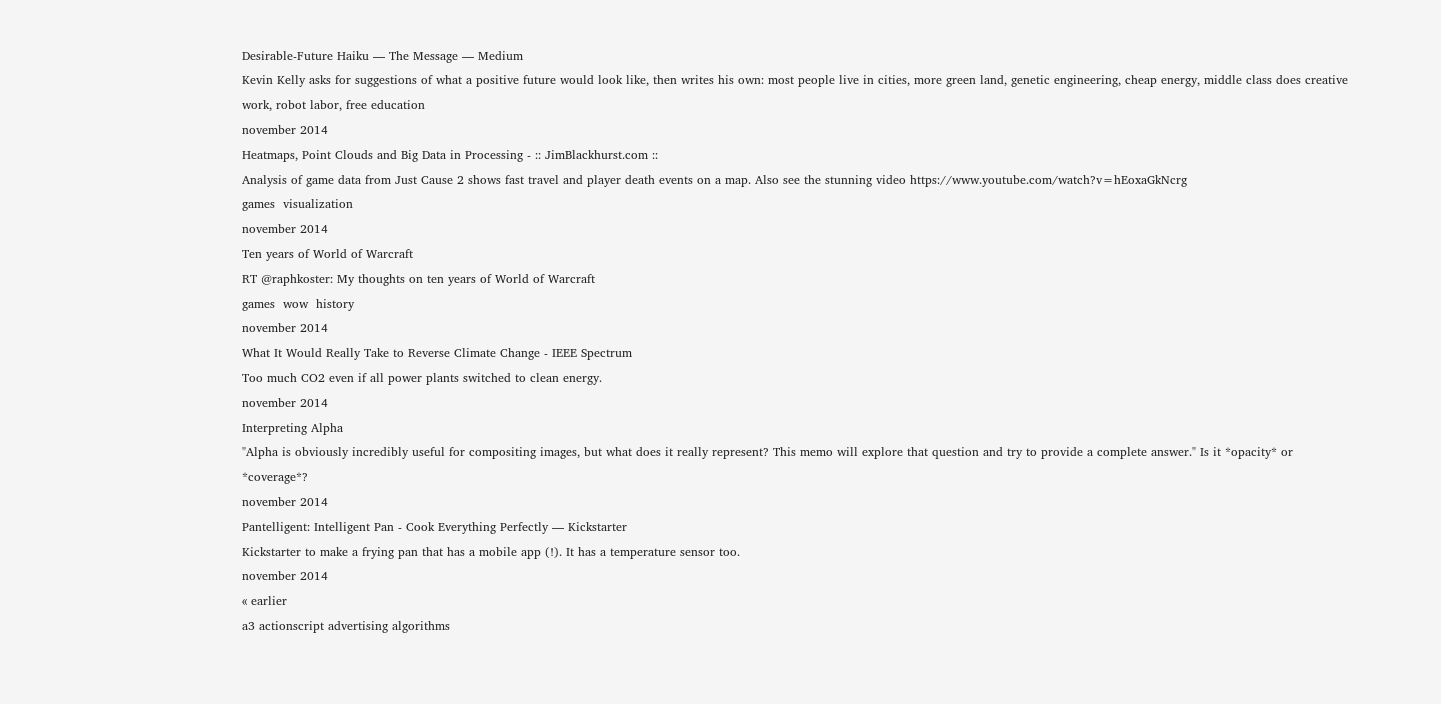Desirable-Future Haiku — The Message — Medium
Kevin Kelly asks for suggestions of what a positive future would look like, then writes his own: most people live in cities, more green land, genetic engineering, cheap energy, middle class does creative work, robot labor, free education
november 2014
Heatmaps, Point Clouds and Big Data in Processing - :: JimBlackhurst.com ::
Analysis of game data from Just Cause 2 shows fast travel and player death events on a map. Also see the stunning video https://www.youtube.com/watch?v=hEoxaGkNcrg
games  visualization
november 2014
Ten years of World of Warcraft
RT @raphkoster: My thoughts on ten years of World of Warcraft
games  wow  history
november 2014
What It Would Really Take to Reverse Climate Change - IEEE Spectrum
Too much CO2 even if all power plants switched to clean energy.
november 2014
Interpreting Alpha
"Alpha is obviously incredibly useful for compositing images, but what does it really represent? This memo will explore that question and try to provide a complete answer." Is it *opacity* or *coverage*?
november 2014
Pantelligent: Intelligent Pan - Cook Everything Perfectly — Kickstarter
Kickstarter to make a frying pan that has a mobile app (!). It has a temperature sensor too.
november 2014
« earlier
a3 actionscript advertising algorithms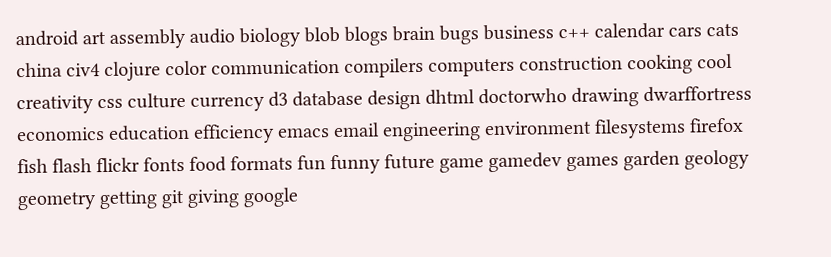android art assembly audio biology blob blogs brain bugs business c++ calendar cars cats china civ4 clojure color communication compilers computers construction cooking cool creativity css culture currency d3 database design dhtml doctorwho drawing dwarffortress economics education efficiency emacs email engineering environment filesystems firefox fish flash flickr fonts food formats fun funny future game gamedev games garden geology geometry getting git giving google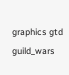graphics gtd guild_wars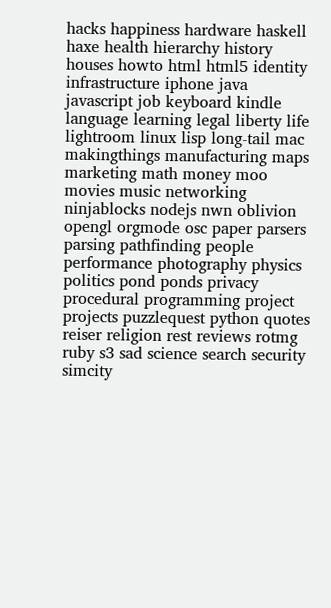hacks happiness hardware haskell haxe health hierarchy history houses howto html html5 identity infrastructure iphone java javascript job keyboard kindle language learning legal liberty life lightroom linux lisp long-tail mac makingthings manufacturing maps marketing math money moo movies music networking ninjablocks nodejs nwn oblivion opengl orgmode osc paper parsers parsing pathfinding people performance photography physics politics pond ponds privacy procedural programming project projects puzzlequest python quotes reiser religion rest reviews rotmg ruby s3 sad science search security simcity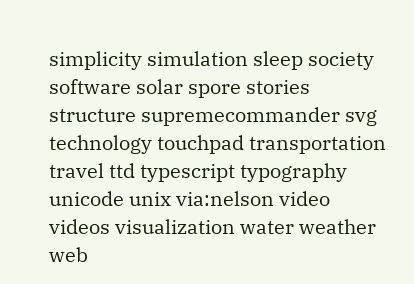simplicity simulation sleep society software solar spore stories structure supremecommander svg technology touchpad transportation travel ttd typescript typography unicode unix via:nelson video videos visualization water weather web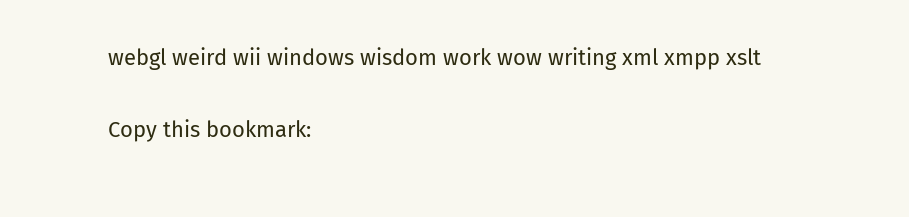webgl weird wii windows wisdom work wow writing xml xmpp xslt

Copy this bookmark: